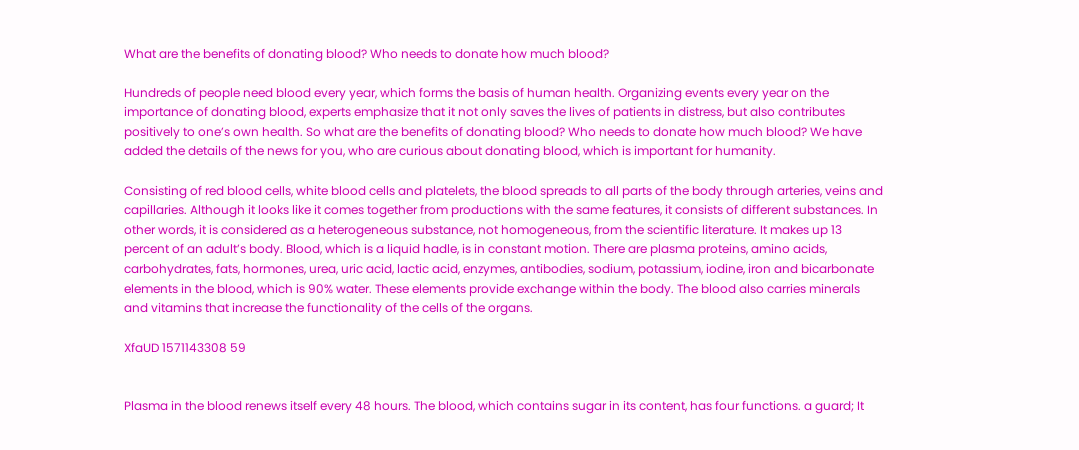What are the benefits of donating blood? Who needs to donate how much blood?

Hundreds of people need blood every year, which forms the basis of human health. Organizing events every year on the importance of donating blood, experts emphasize that it not only saves the lives of patients in distress, but also contributes positively to one’s own health. So what are the benefits of donating blood? Who needs to donate how much blood? We have added the details of the news for you, who are curious about donating blood, which is important for humanity.

Consisting of red blood cells, white blood cells and platelets, the blood spreads to all parts of the body through arteries, veins and capillaries. Although it looks like it comes together from productions with the same features, it consists of different substances. In other words, it is considered as a heterogeneous substance, not homogeneous, from the scientific literature. It makes up 13 percent of an adult’s body. Blood, which is a liquid hadle, is in constant motion. There are plasma proteins, amino acids, carbohydrates, fats, hormones, urea, uric acid, lactic acid, enzymes, antibodies, sodium, potassium, iodine, iron and bicarbonate elements in the blood, which is 90% water. These elements provide exchange within the body. The blood also carries minerals and vitamins that increase the functionality of the cells of the organs.

XfaUD 1571143308 59


Plasma in the blood renews itself every 48 hours. The blood, which contains sugar in its content, has four functions. a guard; It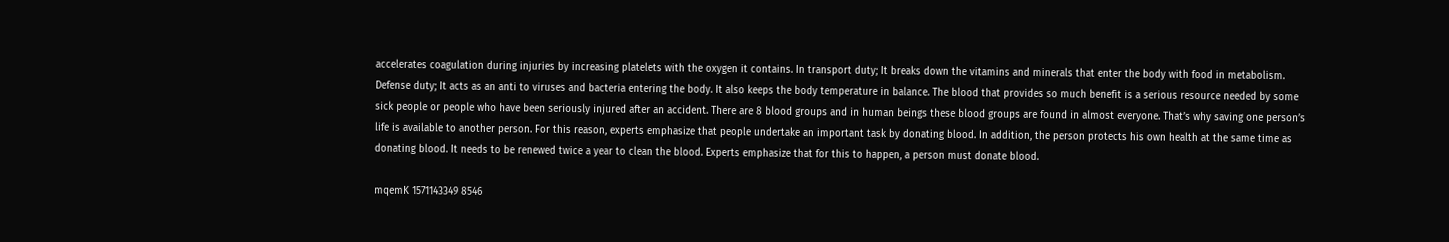accelerates coagulation during injuries by increasing platelets with the oxygen it contains. In transport duty; It breaks down the vitamins and minerals that enter the body with food in metabolism. Defense duty; It acts as an anti to viruses and bacteria entering the body. It also keeps the body temperature in balance. The blood that provides so much benefit is a serious resource needed by some sick people or people who have been seriously injured after an accident. There are 8 blood groups and in human beings these blood groups are found in almost everyone. That’s why saving one person’s life is available to another person. For this reason, experts emphasize that people undertake an important task by donating blood. In addition, the person protects his own health at the same time as donating blood. It needs to be renewed twice a year to clean the blood. Experts emphasize that for this to happen, a person must donate blood.

mqemK 1571143349 8546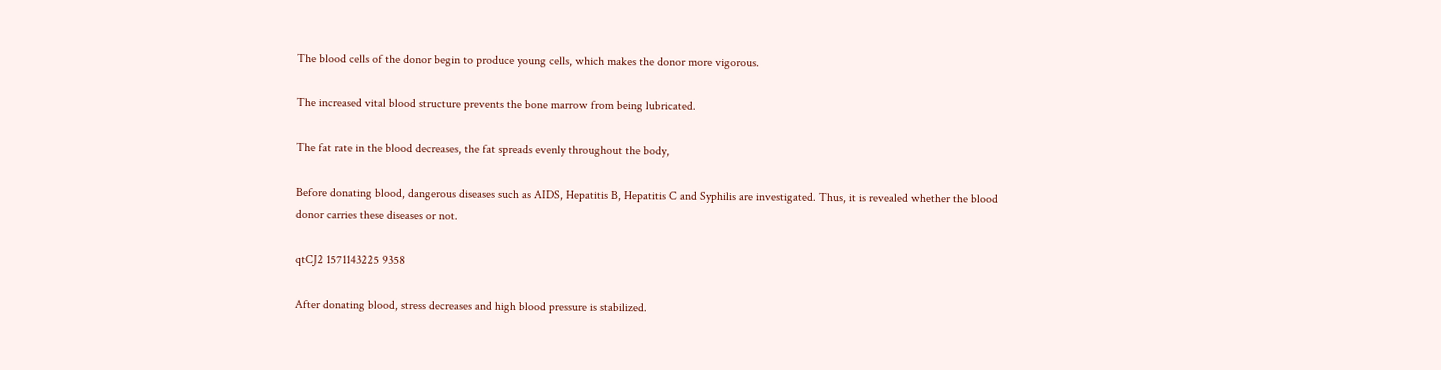The blood cells of the donor begin to produce young cells, which makes the donor more vigorous.

The increased vital blood structure prevents the bone marrow from being lubricated.

The fat rate in the blood decreases, the fat spreads evenly throughout the body,

Before donating blood, dangerous diseases such as AIDS, Hepatitis B, Hepatitis C and Syphilis are investigated. Thus, it is revealed whether the blood donor carries these diseases or not.

qtCJ2 1571143225 9358

After donating blood, stress decreases and high blood pressure is stabilized.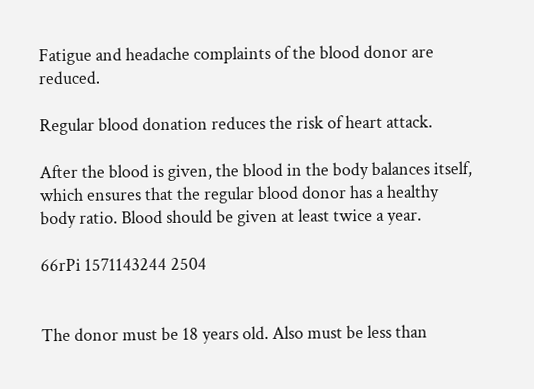Fatigue and headache complaints of the blood donor are reduced.

Regular blood donation reduces the risk of heart attack.

After the blood is given, the blood in the body balances itself, which ensures that the regular blood donor has a healthy body ratio. Blood should be given at least twice a year.

66rPi 1571143244 2504


The donor must be 18 years old. Also must be less than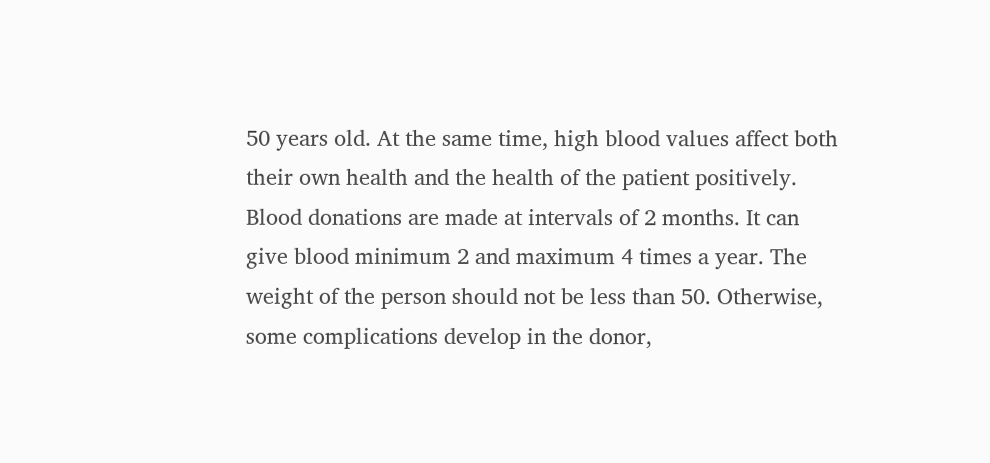50 years old. At the same time, high blood values affect both their own health and the health of the patient positively. Blood donations are made at intervals of 2 months. It can give blood minimum 2 and maximum 4 times a year. The weight of the person should not be less than 50. Otherwise, some complications develop in the donor,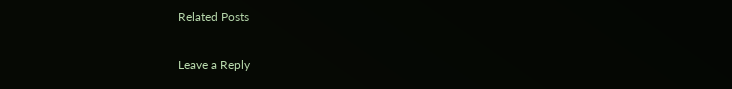Related Posts

Leave a Reply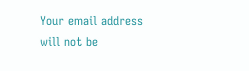Your email address will not be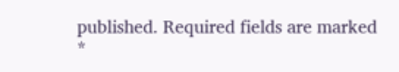published. Required fields are marked *